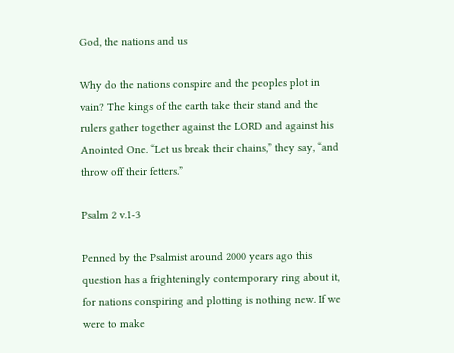God, the nations and us

Why do the nations conspire and the peoples plot in vain? The kings of the earth take their stand and the rulers gather together against the LORD and against his Anointed One. “Let us break their chains,” they say, “and throw off their fetters.”

Psalm 2 v.1-3

Penned by the Psalmist around 2000 years ago this question has a frighteningly contemporary ring about it, for nations conspiring and plotting is nothing new. If we were to make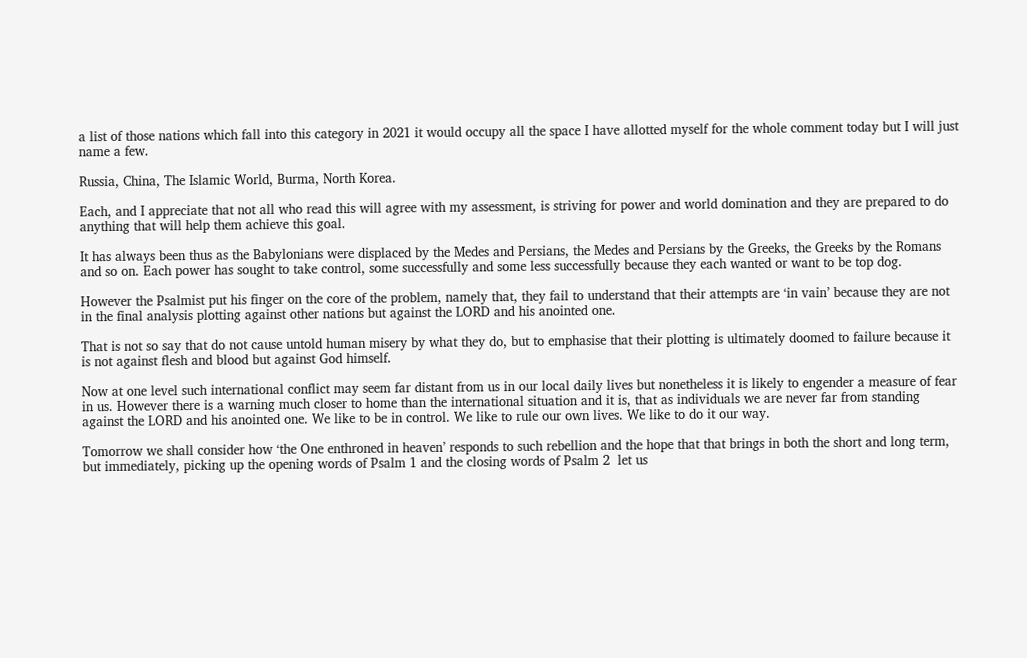a list of those nations which fall into this category in 2021 it would occupy all the space I have allotted myself for the whole comment today but I will just name a few.

Russia, China, The Islamic World, Burma, North Korea.

Each, and I appreciate that not all who read this will agree with my assessment, is striving for power and world domination and they are prepared to do anything that will help them achieve this goal.

It has always been thus as the Babylonians were displaced by the Medes and Persians, the Medes and Persians by the Greeks, the Greeks by the Romans and so on. Each power has sought to take control, some successfully and some less successfully because they each wanted or want to be top dog.

However the Psalmist put his finger on the core of the problem, namely that, they fail to understand that their attempts are ‘in vain’ because they are not in the final analysis plotting against other nations but against the LORD and his anointed one.

That is not so say that do not cause untold human misery by what they do, but to emphasise that their plotting is ultimately doomed to failure because it is not against flesh and blood but against God himself.

Now at one level such international conflict may seem far distant from us in our local daily lives but nonetheless it is likely to engender a measure of fear in us. However there is a warning much closer to home than the international situation and it is, that as individuals we are never far from standing against the LORD and his anointed one. We like to be in control. We like to rule our own lives. We like to do it our way.

Tomorrow we shall consider how ‘the One enthroned in heaven’ responds to such rebellion and the hope that that brings in both the short and long term, but immediately, picking up the opening words of Psalm 1 and the closing words of Psalm 2  let us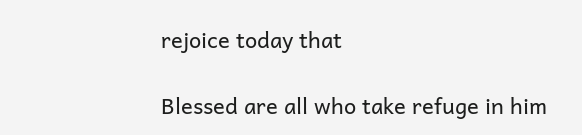rejoice today that

Blessed are all who take refuge in him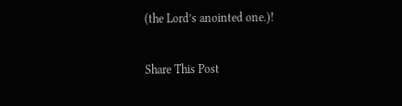(the Lord’s anointed one.)!

Share This Post